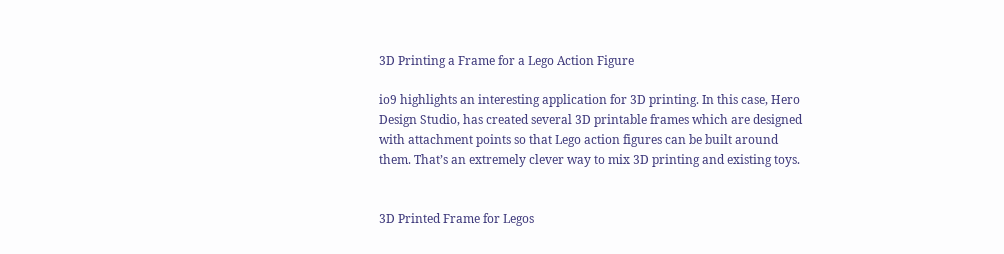3D Printing a Frame for a Lego Action Figure

io9 highlights an interesting application for 3D printing. In this case, Hero Design Studio, has created several 3D printable frames which are designed with attachment points so that Lego action figures can be built around them. That’s an extremely clever way to mix 3D printing and existing toys.


3D Printed Frame for Legos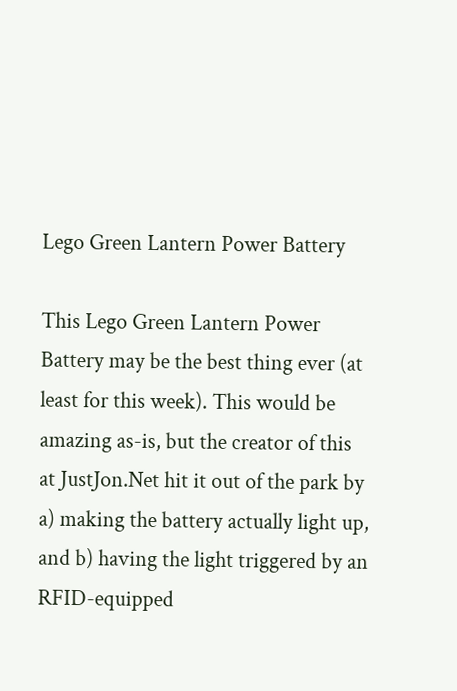Lego Green Lantern Power Battery

This Lego Green Lantern Power Battery may be the best thing ever (at least for this week). This would be amazing as-is, but the creator of this at JustJon.Net hit it out of the park by a) making the battery actually light up, and b) having the light triggered by an RFID-equipped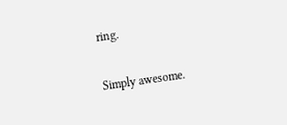ring.

Simply awesome.